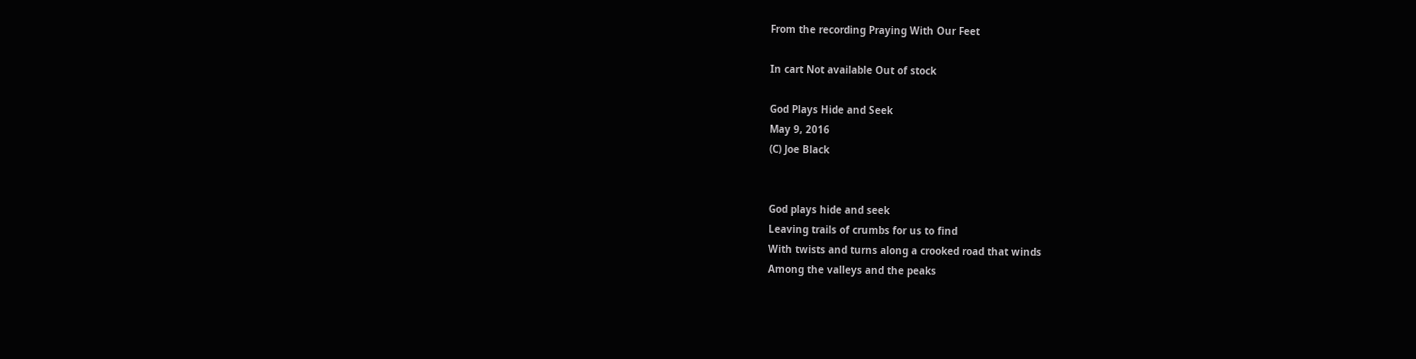From the recording Praying With Our Feet

In cart Not available Out of stock

God Plays Hide and Seek
May 9, 2016
(C) Joe Black


God plays hide and seek
Leaving trails of crumbs for us to find
With twists and turns along a crooked road that winds
Among the valleys and the peaks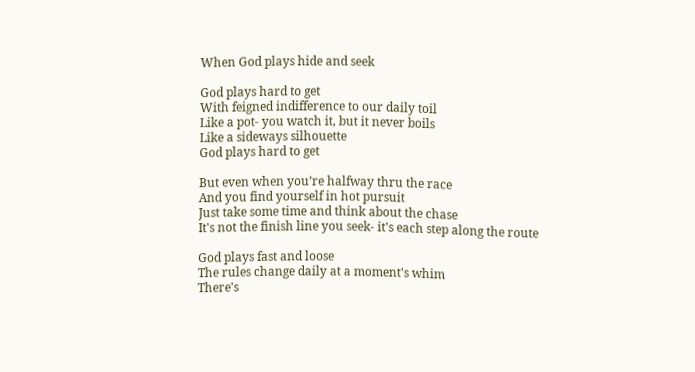When God plays hide and seek

God plays hard to get
With feigned indifference to our daily toil
Like a pot- you watch it, but it never boils
Like a sideways silhouette
God plays hard to get

But even when you’re halfway thru the race
And you find yourself in hot pursuit
Just take some time and think about the chase
It's not the finish line you seek- it's each step along the route

God plays fast and loose
The rules change daily at a moment's whim
There's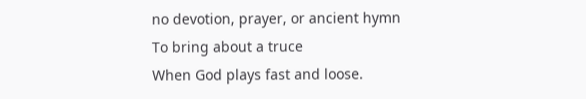no devotion, prayer, or ancient hymn
To bring about a truce
When God plays fast and loose.